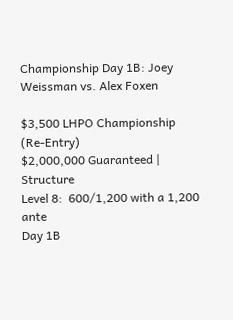Championship Day 1B: Joey Weissman vs. Alex Foxen

$3,500 LHPO Championship (Re-Entry)
$2,000,000 Guaranteed | Structure
Level 8:  600/1,200 with a 1,200 ante
Day 1B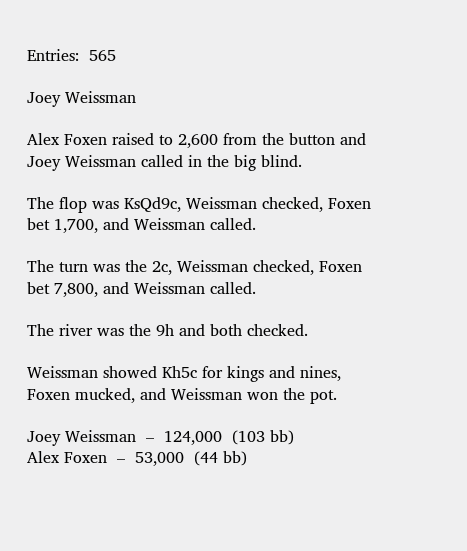Entries:  565

Joey Weissman

Alex Foxen raised to 2,600 from the button and Joey Weissman called in the big blind.

The flop was KsQd9c, Weissman checked, Foxen bet 1,700, and Weissman called.

The turn was the 2c, Weissman checked, Foxen bet 7,800, and Weissman called.

The river was the 9h and both checked.

Weissman showed Kh5c for kings and nines, Foxen mucked, and Weissman won the pot.

Joey Weissman  –  124,000  (103 bb)
Alex Foxen  –  53,000  (44 bb)